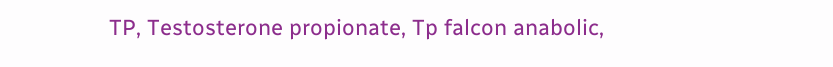TP, Testosterone propionate, Tp falcon anabolic,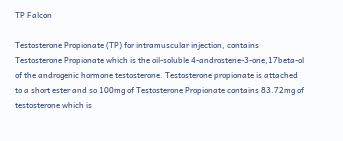TP Falcon

Testosterone Propionate (TP) for intramuscular injection, contains Testosterone Propionate which is the oil-soluble 4-androstene-3-one,17beta-ol of the androgenic hormone testosterone. Testosterone propionate is attached to a short ester and so 100mg of Testosterone Propionate contains 83.72mg of testosterone which is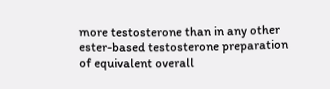more testosterone than in any other ester-based testosterone preparation of equivalent overall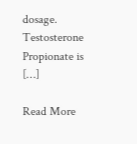dosage. Testosterone Propionate is […]

Read More